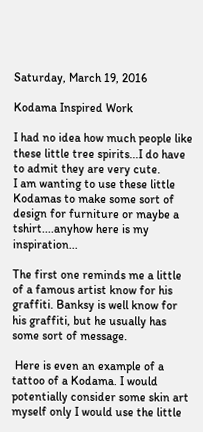Saturday, March 19, 2016

Kodama Inspired Work

I had no idea how much people like these little tree spirits...I do have to admit they are very cute.
I am wanting to use these little Kodamas to make some sort of design for furniture or maybe a tshirt....anyhow here is my inspiration...

The first one reminds me a little of a famous artist know for his graffiti. Banksy is well know for his graffiti, but he usually has some sort of message.

 Here is even an example of a tattoo of a Kodama. I would potentially consider some skin art myself only I would use the little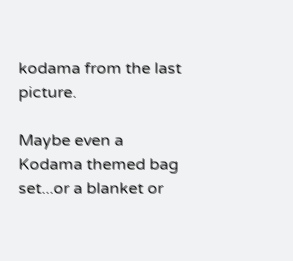kodama from the last picture.

Maybe even a Kodama themed bag set...or a blanket or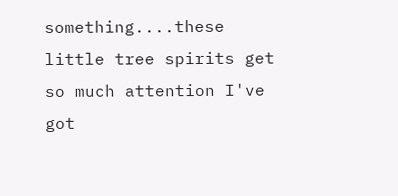something....these little tree spirits get so much attention I've got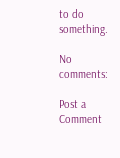to do something.

No comments:

Post a Comment